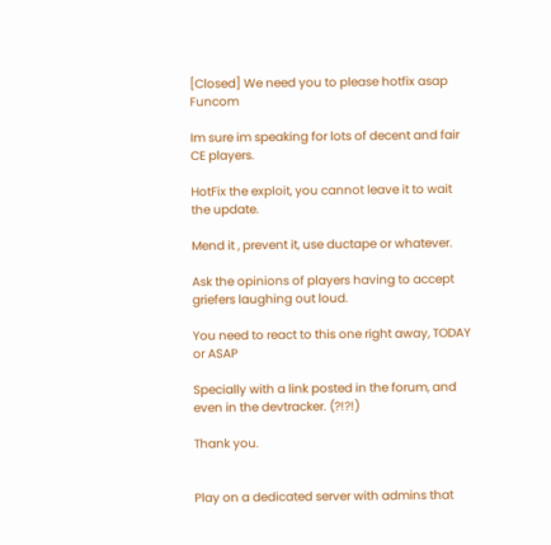[Closed] We need you to please hotfix asap Funcom

Im sure im speaking for lots of decent and fair CE players.

HotFix the exploit, you cannot leave it to wait the update.

Mend it , prevent it, use ductape or whatever.

Ask the opinions of players having to accept griefers laughing out loud.

You need to react to this one right away, TODAY or ASAP

Specially with a link posted in the forum, and even in the devtracker. (?!?!)

Thank you.


Play on a dedicated server with admins that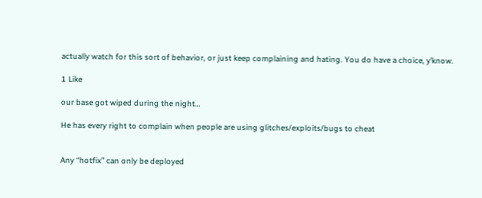actually watch for this sort of behavior, or just keep complaining and hating. You do have a choice, y’know.

1 Like

our base got wiped during the night…

He has every right to complain when people are using glitches/exploits/bugs to cheat


Any “hotfix” can only be deployed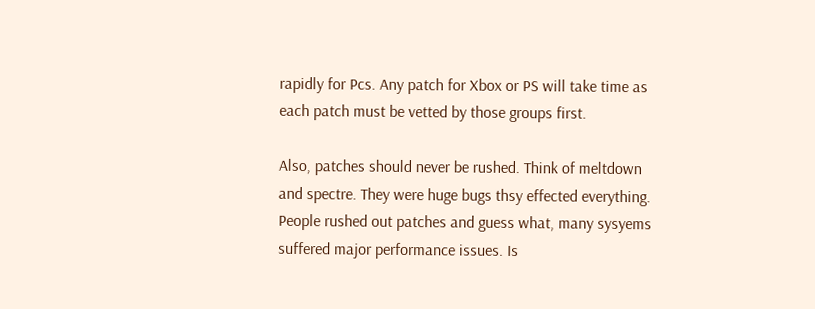rapidly for Pcs. Any patch for Xbox or PS will take time as each patch must be vetted by those groups first.

Also, patches should never be rushed. Think of meltdown and spectre. They were huge bugs thsy effected everything. People rushed out patches and guess what, many sysyems suffered major performance issues. Is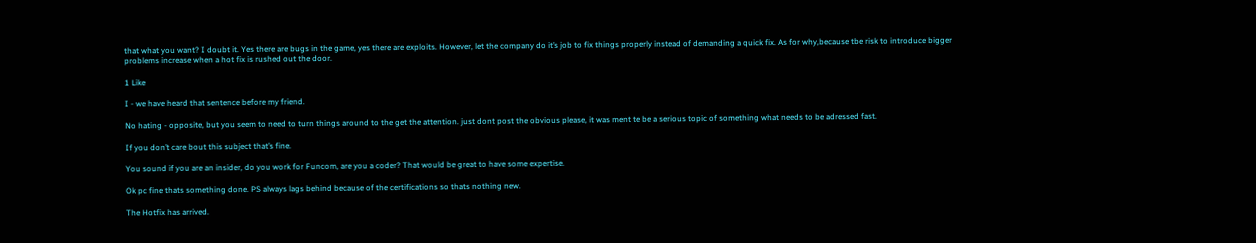that what you want? I doubt it. Yes there are bugs in the game, yes there are exploits. However, let the company do it’s job to fix things properly instead of demanding a quick fix. As for why,because tbe risk to introduce bigger problems increase when a hot fix is rushed out the door.

1 Like

I - we have heard that sentence before my friend.

No hating - opposite, but you seem to need to turn things around to the get the attention. just dont post the obvious please, it was ment te be a serious topic of something what needs to be adressed fast.

If you don’t care bout this subject that’s fine.

You sound if you are an insider, do you work for Funcom, are you a coder? That would be great to have some expertise.

Ok pc fine thats something done. PS always lags behind because of the certifications so thats nothing new.

The Hotfix has arrived.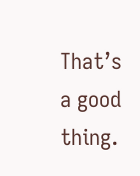That’s a good thing.